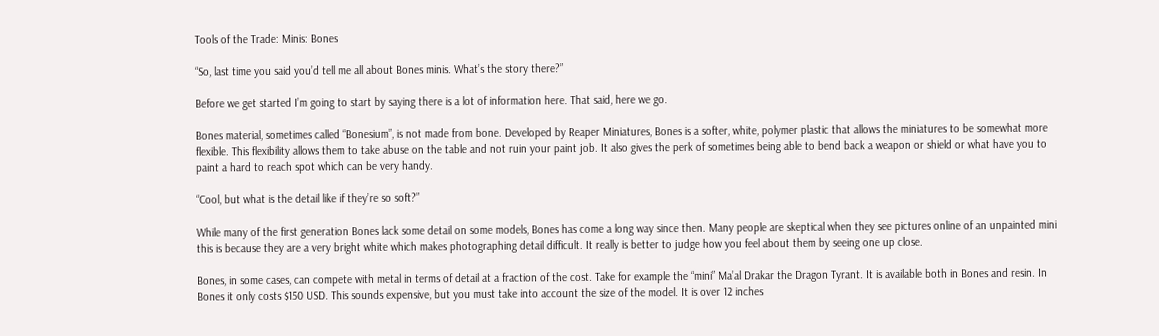Tools of the Trade: Minis: Bones

“So, last time you said you’d tell me all about Bones minis. What’s the story there?”

Before we get started I’m going to start by saying there is a lot of information here. That said, here we go.

Bones material, sometimes called “Bonesium”, is not made from bone. Developed by Reaper Miniatures, Bones is a softer, white, polymer plastic that allows the miniatures to be somewhat more flexible. This flexibility allows them to take abuse on the table and not ruin your paint job. It also gives the perk of sometimes being able to bend back a weapon or shield or what have you to paint a hard to reach spot which can be very handy.

“Cool, but what is the detail like if they’re so soft?”

While many of the first generation Bones lack some detail on some models, Bones has come a long way since then. Many people are skeptical when they see pictures online of an unpainted mini this is because they are a very bright white which makes photographing detail difficult. It really is better to judge how you feel about them by seeing one up close.

Bones, in some cases, can compete with metal in terms of detail at a fraction of the cost. Take for example the “mini” Ma’al Drakar the Dragon Tyrant. It is available both in Bones and resin. In Bones it only costs $150 USD. This sounds expensive, but you must take into account the size of the model. It is over 12 inches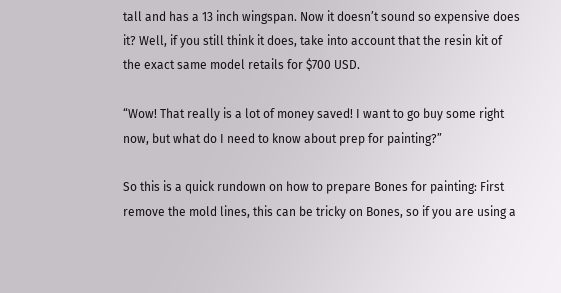tall and has a 13 inch wingspan. Now it doesn’t sound so expensive does it? Well, if you still think it does, take into account that the resin kit of the exact same model retails for $700 USD.

“Wow! That really is a lot of money saved! I want to go buy some right now, but what do I need to know about prep for painting?”

So this is a quick rundown on how to prepare Bones for painting: First remove the mold lines, this can be tricky on Bones, so if you are using a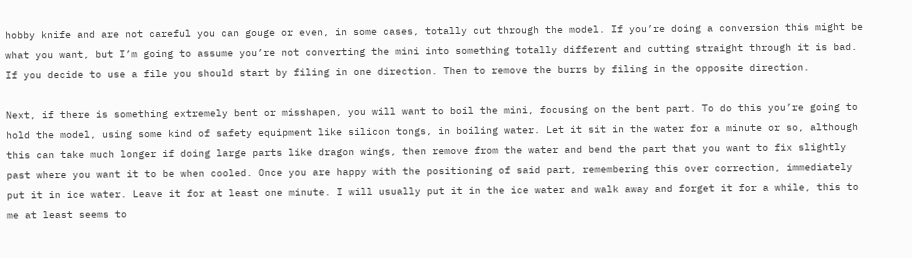hobby knife and are not careful you can gouge or even, in some cases, totally cut through the model. If you’re doing a conversion this might be what you want, but I’m going to assume you’re not converting the mini into something totally different and cutting straight through it is bad. If you decide to use a file you should start by filing in one direction. Then to remove the burrs by filing in the opposite direction.

Next, if there is something extremely bent or misshapen, you will want to boil the mini, focusing on the bent part. To do this you’re going to hold the model, using some kind of safety equipment like silicon tongs, in boiling water. Let it sit in the water for a minute or so, although this can take much longer if doing large parts like dragon wings, then remove from the water and bend the part that you want to fix slightly past where you want it to be when cooled. Once you are happy with the positioning of said part, remembering this over correction, immediately put it in ice water. Leave it for at least one minute. I will usually put it in the ice water and walk away and forget it for a while, this to me at least seems to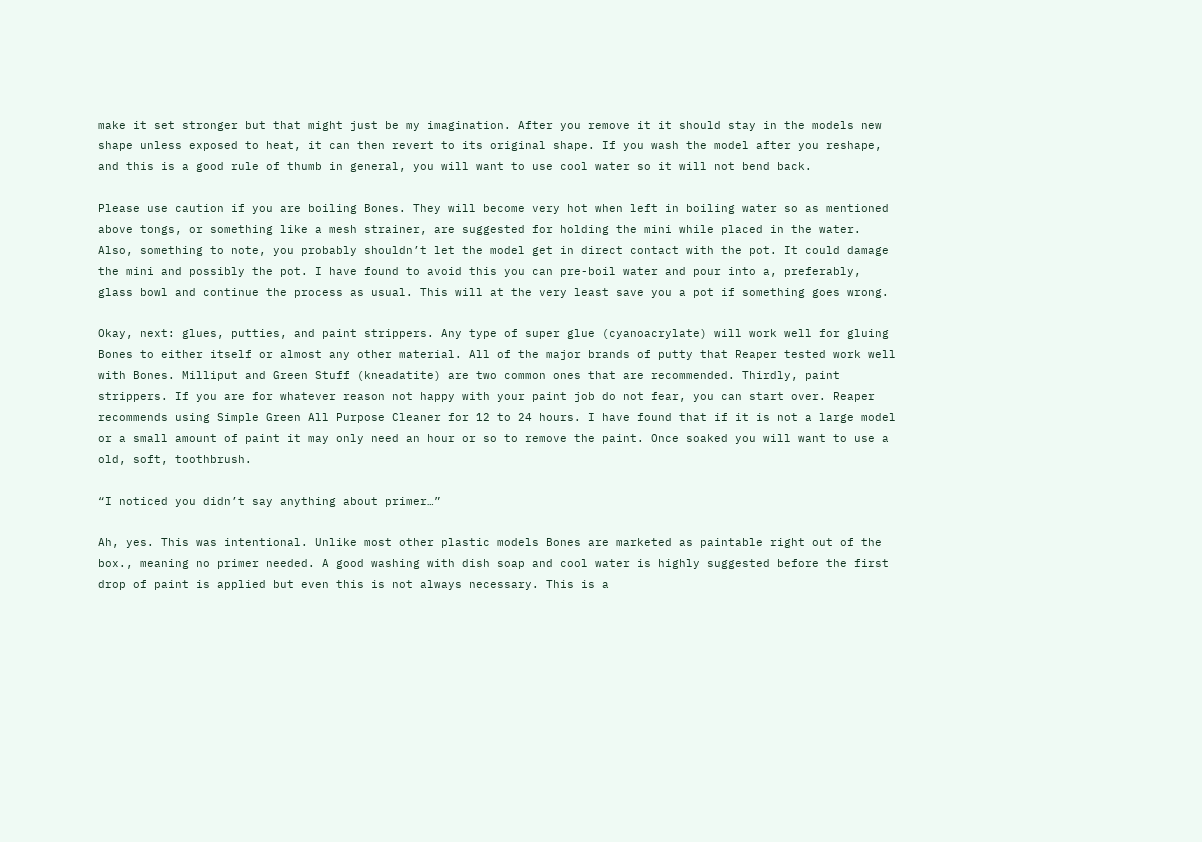make it set stronger but that might just be my imagination. After you remove it it should stay in the models new shape unless exposed to heat, it can then revert to its original shape. If you wash the model after you reshape, and this is a good rule of thumb in general, you will want to use cool water so it will not bend back.

Please use caution if you are boiling Bones. They will become very hot when left in boiling water so as mentioned above tongs, or something like a mesh strainer, are suggested for holding the mini while placed in the water. Also, something to note, you probably shouldn’t let the model get in direct contact with the pot. It could damage the mini and possibly the pot. I have found to avoid this you can pre-boil water and pour into a, preferably, glass bowl and continue the process as usual. This will at the very least save you a pot if something goes wrong.

Okay, next: glues, putties, and paint strippers. Any type of super glue (cyanoacrylate) will work well for gluing Bones to either itself or almost any other material. All of the major brands of putty that Reaper tested work well with Bones. Milliput and Green Stuff (kneadatite) are two common ones that are recommended. Thirdly, paint strippers. If you are for whatever reason not happy with your paint job do not fear, you can start over. Reaper recommends using Simple Green All Purpose Cleaner for 12 to 24 hours. I have found that if it is not a large model or a small amount of paint it may only need an hour or so to remove the paint. Once soaked you will want to use a old, soft, toothbrush.

“I noticed you didn’t say anything about primer…”

Ah, yes. This was intentional. Unlike most other plastic models Bones are marketed as paintable right out of the box., meaning no primer needed. A good washing with dish soap and cool water is highly suggested before the first drop of paint is applied but even this is not always necessary. This is a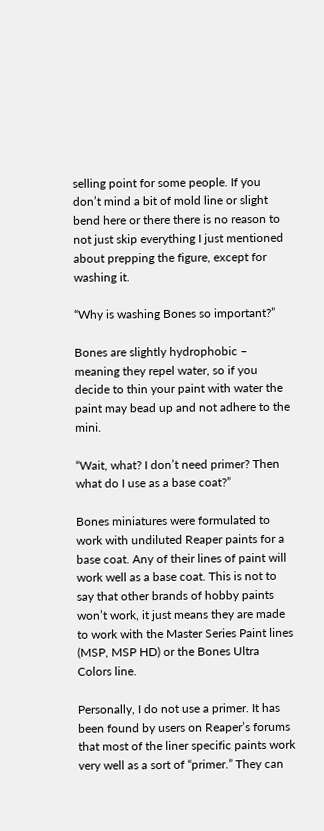selling point for some people. If you don’t mind a bit of mold line or slight bend here or there there is no reason to not just skip everything I just mentioned about prepping the figure, except for washing it.

“Why is washing Bones so important?”

Bones are slightly hydrophobic – meaning they repel water, so if you decide to thin your paint with water the paint may bead up and not adhere to the mini.

“Wait, what? I don’t need primer? Then what do I use as a base coat?”

Bones miniatures were formulated to work with undiluted Reaper paints for a base coat. Any of their lines of paint will work well as a base coat. This is not to say that other brands of hobby paints won’t work, it just means they are made to work with the Master Series Paint lines (MSP, MSP HD) or the Bones Ultra Colors line.

Personally, I do not use a primer. It has been found by users on Reaper’s forums that most of the liner specific paints work very well as a sort of “primer.” They can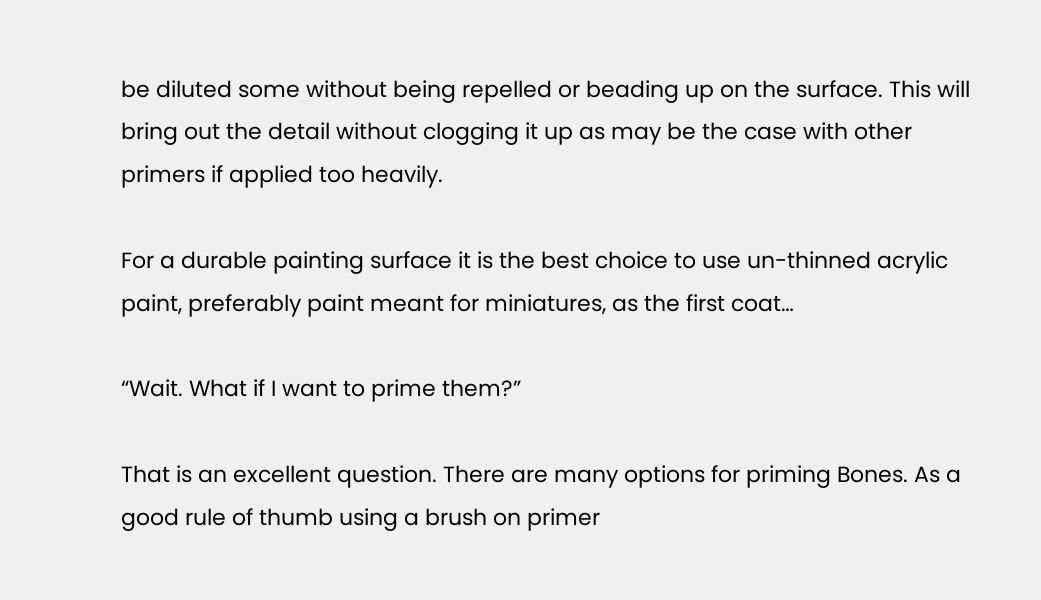be diluted some without being repelled or beading up on the surface. This will bring out the detail without clogging it up as may be the case with other primers if applied too heavily.

For a durable painting surface it is the best choice to use un-thinned acrylic paint, preferably paint meant for miniatures, as the first coat…

“Wait. What if I want to prime them?”

That is an excellent question. There are many options for priming Bones. As a good rule of thumb using a brush on primer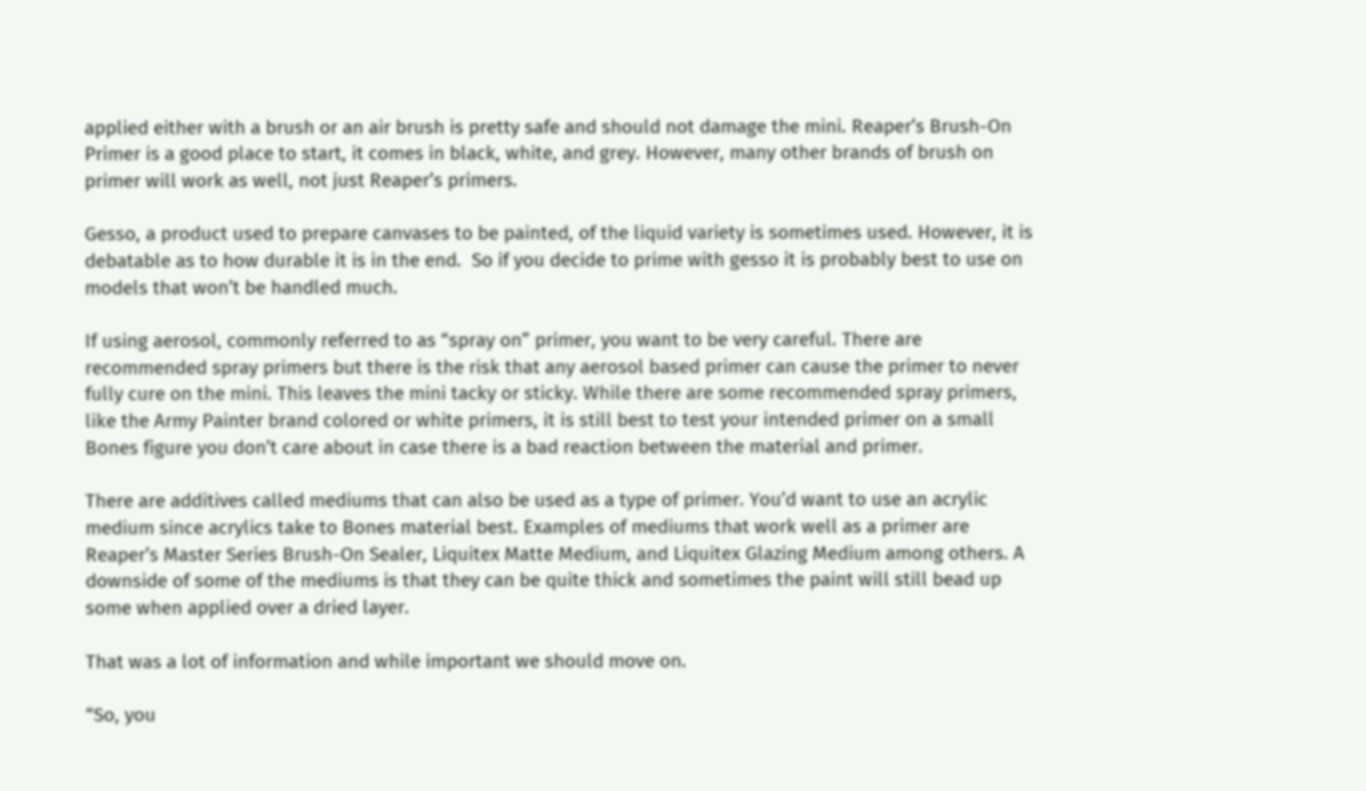applied either with a brush or an air brush is pretty safe and should not damage the mini. Reaper’s Brush-On Primer is a good place to start, it comes in black, white, and grey. However, many other brands of brush on primer will work as well, not just Reaper’s primers.

Gesso, a product used to prepare canvases to be painted, of the liquid variety is sometimes used. However, it is debatable as to how durable it is in the end.  So if you decide to prime with gesso it is probably best to use on models that won’t be handled much.

If using aerosol, commonly referred to as “spray on” primer, you want to be very careful. There are recommended spray primers but there is the risk that any aerosol based primer can cause the primer to never fully cure on the mini. This leaves the mini tacky or sticky. While there are some recommended spray primers, like the Army Painter brand colored or white primers, it is still best to test your intended primer on a small Bones figure you don’t care about in case there is a bad reaction between the material and primer.

There are additives called mediums that can also be used as a type of primer. You’d want to use an acrylic medium since acrylics take to Bones material best. Examples of mediums that work well as a primer are Reaper’s Master Series Brush-On Sealer, Liquitex Matte Medium, and Liquitex Glazing Medium among others. A downside of some of the mediums is that they can be quite thick and sometimes the paint will still bead up some when applied over a dried layer.

That was a lot of information and while important we should move on.

“So, you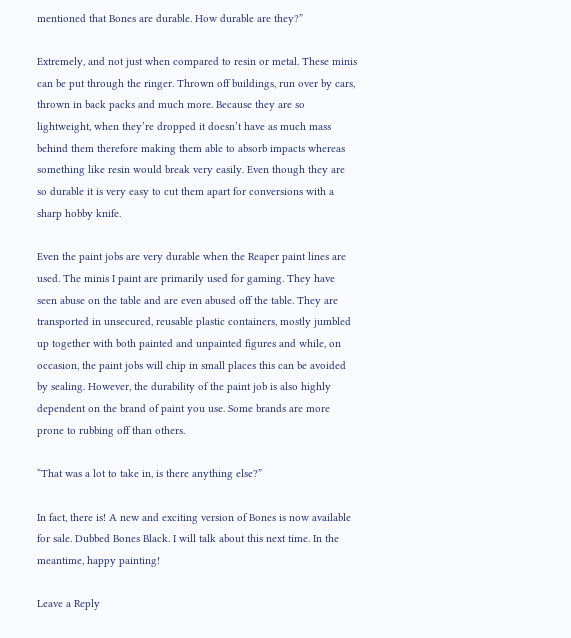mentioned that Bones are durable. How durable are they?”

Extremely, and not just when compared to resin or metal. These minis can be put through the ringer. Thrown off buildings, run over by cars, thrown in back packs and much more. Because they are so lightweight, when they’re dropped it doesn’t have as much mass behind them therefore making them able to absorb impacts whereas something like resin would break very easily. Even though they are so durable it is very easy to cut them apart for conversions with a sharp hobby knife.

Even the paint jobs are very durable when the Reaper paint lines are used. The minis I paint are primarily used for gaming. They have seen abuse on the table and are even abused off the table. They are transported in unsecured, reusable plastic containers, mostly jumbled up together with both painted and unpainted figures and while, on occasion, the paint jobs will chip in small places this can be avoided by sealing. However, the durability of the paint job is also highly dependent on the brand of paint you use. Some brands are more prone to rubbing off than others.

“That was a lot to take in, is there anything else?”

In fact, there is! A new and exciting version of Bones is now available for sale. Dubbed Bones Black. I will talk about this next time. In the meantime, happy painting!

Leave a Reply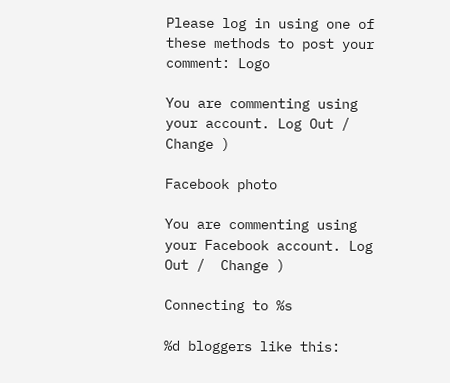Please log in using one of these methods to post your comment: Logo

You are commenting using your account. Log Out /  Change )

Facebook photo

You are commenting using your Facebook account. Log Out /  Change )

Connecting to %s

%d bloggers like this: